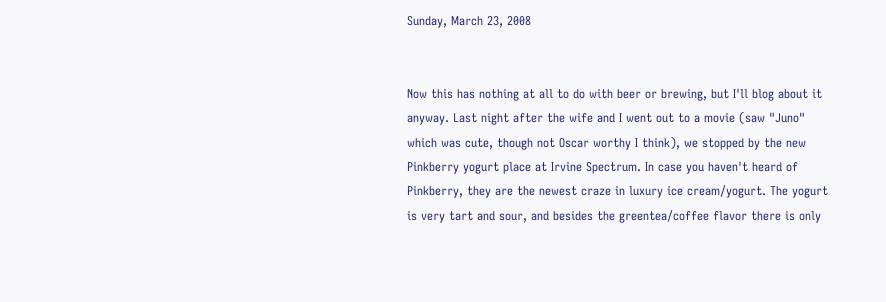Sunday, March 23, 2008


Now this has nothing at all to do with beer or brewing, but I'll blog about it anyway. Last night after the wife and I went out to a movie (saw "Juno" which was cute, though not Oscar worthy I think), we stopped by the new Pinkberry yogurt place at Irvine Spectrum. In case you haven't heard of Pinkberry, they are the newest craze in luxury ice cream/yogurt. The yogurt is very tart and sour, and besides the greentea/coffee flavor there is only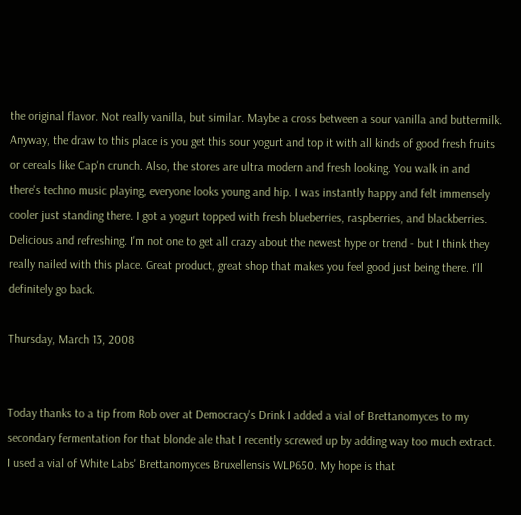the original flavor. Not really vanilla, but similar. Maybe a cross between a sour vanilla and buttermilk. Anyway, the draw to this place is you get this sour yogurt and top it with all kinds of good fresh fruits or cereals like Cap'n crunch. Also, the stores are ultra modern and fresh looking. You walk in and there's techno music playing, everyone looks young and hip. I was instantly happy and felt immensely cooler just standing there. I got a yogurt topped with fresh blueberries, raspberries, and blackberries. Delicious and refreshing. I'm not one to get all crazy about the newest hype or trend - but I think they really nailed with this place. Great product, great shop that makes you feel good just being there. I'll definitely go back.

Thursday, March 13, 2008


Today thanks to a tip from Rob over at Democracy's Drink I added a vial of Brettanomyces to my secondary fermentation for that blonde ale that I recently screwed up by adding way too much extract. I used a vial of White Labs' Brettanomyces Bruxellensis WLP650. My hope is that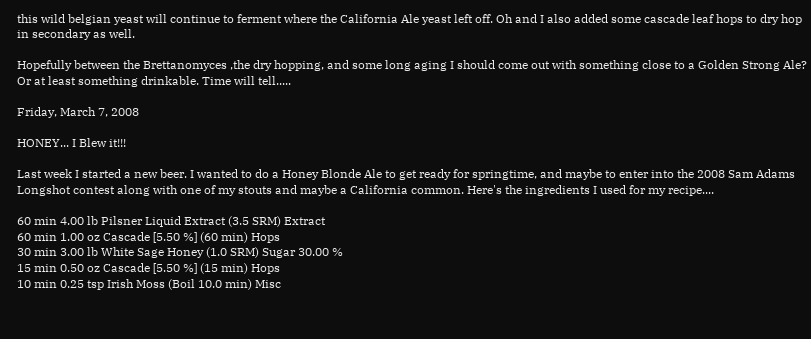this wild belgian yeast will continue to ferment where the California Ale yeast left off. Oh and I also added some cascade leaf hops to dry hop in secondary as well.

Hopefully between the Brettanomyces ,the dry hopping, and some long aging I should come out with something close to a Golden Strong Ale? Or at least something drinkable. Time will tell.....

Friday, March 7, 2008

HONEY... I Blew it!!!

Last week I started a new beer. I wanted to do a Honey Blonde Ale to get ready for springtime, and maybe to enter into the 2008 Sam Adams Longshot contest along with one of my stouts and maybe a California common. Here's the ingredients I used for my recipe....

60 min 4.00 lb Pilsner Liquid Extract (3.5 SRM) Extract
60 min 1.00 oz Cascade [5.50 %] (60 min) Hops
30 min 3.00 lb White Sage Honey (1.0 SRM) Sugar 30.00 %
15 min 0.50 oz Cascade [5.50 %] (15 min) Hops
10 min 0.25 tsp Irish Moss (Boil 10.0 min) Misc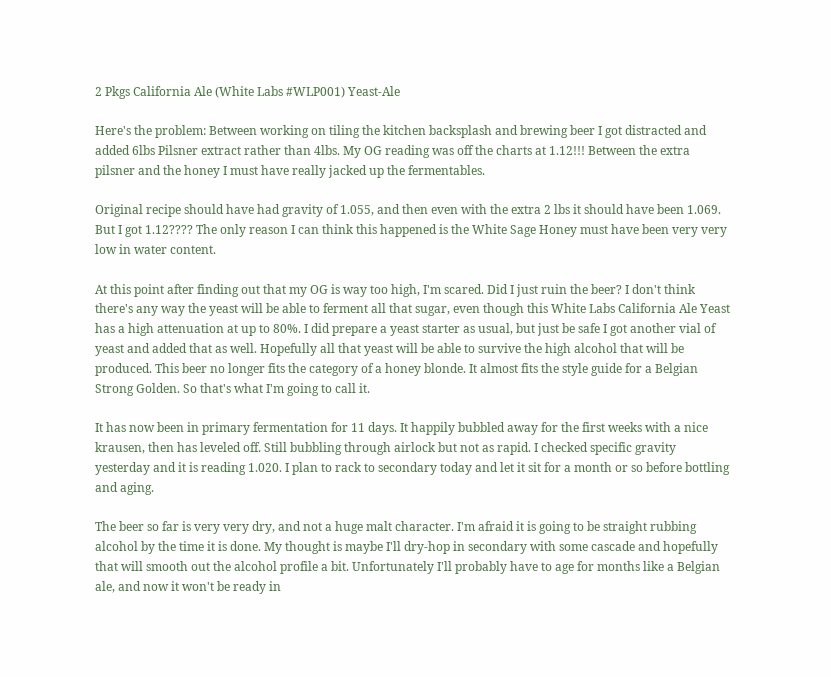2 Pkgs California Ale (White Labs #WLP001) Yeast-Ale

Here's the problem: Between working on tiling the kitchen backsplash and brewing beer I got distracted and added 6lbs Pilsner extract rather than 4lbs. My OG reading was off the charts at 1.12!!! Between the extra pilsner and the honey I must have really jacked up the fermentables.

Original recipe should have had gravity of 1.055, and then even with the extra 2 lbs it should have been 1.069. But I got 1.12???? The only reason I can think this happened is the White Sage Honey must have been very very low in water content.

At this point after finding out that my OG is way too high, I'm scared. Did I just ruin the beer? I don't think there's any way the yeast will be able to ferment all that sugar, even though this White Labs California Ale Yeast has a high attenuation at up to 80%. I did prepare a yeast starter as usual, but just be safe I got another vial of yeast and added that as well. Hopefully all that yeast will be able to survive the high alcohol that will be produced. This beer no longer fits the category of a honey blonde. It almost fits the style guide for a Belgian Strong Golden. So that's what I'm going to call it.

It has now been in primary fermentation for 11 days. It happily bubbled away for the first weeks with a nice krausen, then has leveled off. Still bubbling through airlock but not as rapid. I checked specific gravity yesterday and it is reading 1.020. I plan to rack to secondary today and let it sit for a month or so before bottling and aging.

The beer so far is very very dry, and not a huge malt character. I'm afraid it is going to be straight rubbing alcohol by the time it is done. My thought is maybe I'll dry-hop in secondary with some cascade and hopefully that will smooth out the alcohol profile a bit. Unfortunately I'll probably have to age for months like a Belgian ale, and now it won't be ready in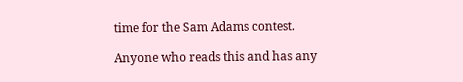time for the Sam Adams contest.

Anyone who reads this and has any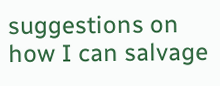suggestions on how I can salvage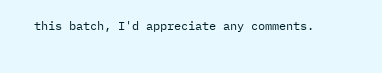this batch, I'd appreciate any comments.